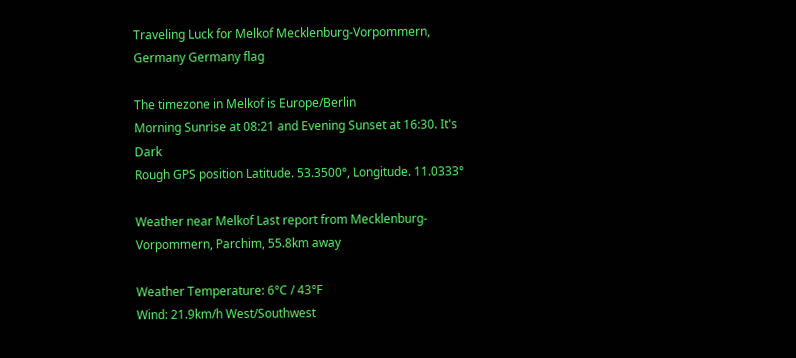Traveling Luck for Melkof Mecklenburg-Vorpommern, Germany Germany flag

The timezone in Melkof is Europe/Berlin
Morning Sunrise at 08:21 and Evening Sunset at 16:30. It's Dark
Rough GPS position Latitude. 53.3500°, Longitude. 11.0333°

Weather near Melkof Last report from Mecklenburg-Vorpommern, Parchim, 55.8km away

Weather Temperature: 6°C / 43°F
Wind: 21.9km/h West/Southwest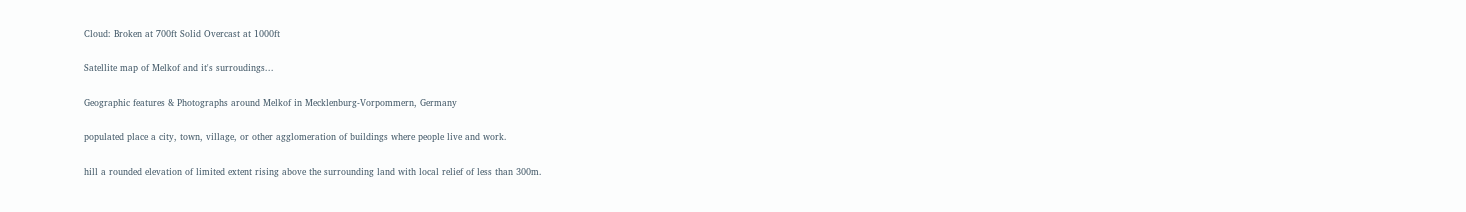Cloud: Broken at 700ft Solid Overcast at 1000ft

Satellite map of Melkof and it's surroudings...

Geographic features & Photographs around Melkof in Mecklenburg-Vorpommern, Germany

populated place a city, town, village, or other agglomeration of buildings where people live and work.

hill a rounded elevation of limited extent rising above the surrounding land with local relief of less than 300m.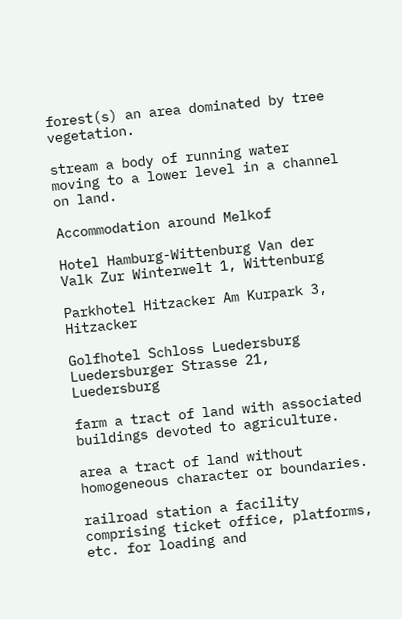forest(s) an area dominated by tree vegetation.

stream a body of running water moving to a lower level in a channel on land.

Accommodation around Melkof

Hotel Hamburg-Wittenburg Van der Valk Zur Winterwelt 1, Wittenburg

Parkhotel Hitzacker Am Kurpark 3, Hitzacker

Golfhotel Schloss Luedersburg Luedersburger Strasse 21, Luedersburg

farm a tract of land with associated buildings devoted to agriculture.

area a tract of land without homogeneous character or boundaries.

railroad station a facility comprising ticket office, platforms, etc. for loading and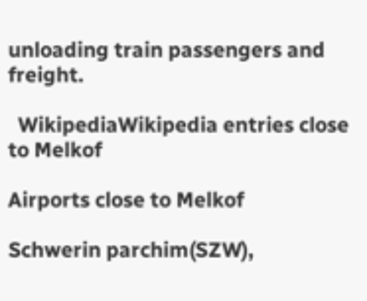unloading train passengers and freight.

  WikipediaWikipedia entries close to Melkof

Airports close to Melkof

Schwerin parchim(SZW),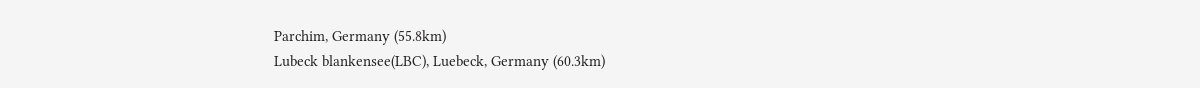Parchim, Germany (55.8km)
Lubeck blankensee(LBC), Luebeck, Germany (60.3km)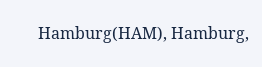Hamburg(HAM), Hamburg,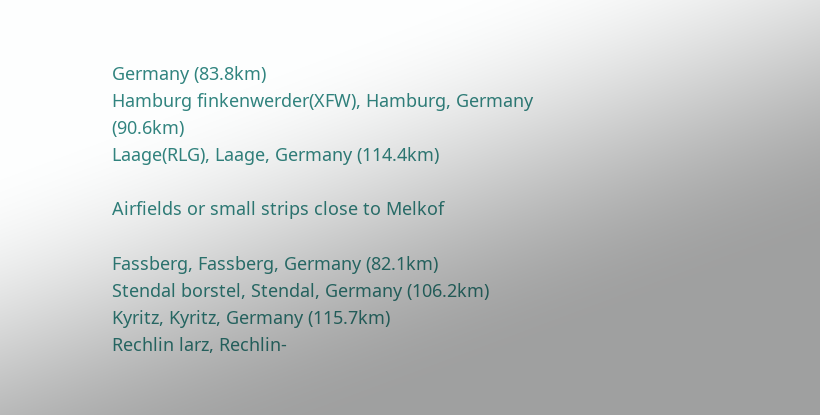Germany (83.8km)
Hamburg finkenwerder(XFW), Hamburg, Germany (90.6km)
Laage(RLG), Laage, Germany (114.4km)

Airfields or small strips close to Melkof

Fassberg, Fassberg, Germany (82.1km)
Stendal borstel, Stendal, Germany (106.2km)
Kyritz, Kyritz, Germany (115.7km)
Rechlin larz, Rechlin-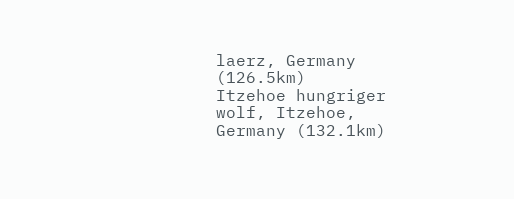laerz, Germany (126.5km)
Itzehoe hungriger wolf, Itzehoe, Germany (132.1km)